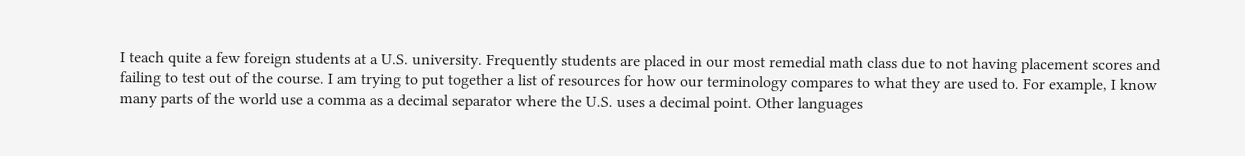I teach quite a few foreign students at a U.S. university. Frequently students are placed in our most remedial math class due to not having placement scores and failing to test out of the course. I am trying to put together a list of resources for how our terminology compares to what they are used to. For example, I know many parts of the world use a comma as a decimal separator where the U.S. uses a decimal point. Other languages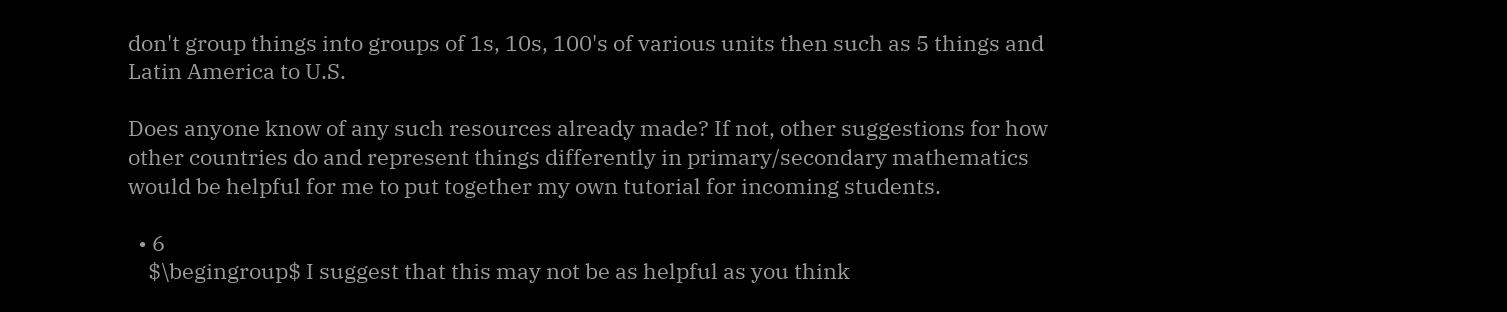don't group things into groups of 1s, 10s, 100's of various units then such as 5 things and Latin America to U.S.

Does anyone know of any such resources already made? If not, other suggestions for how other countries do and represent things differently in primary/secondary mathematics would be helpful for me to put together my own tutorial for incoming students.

  • 6
    $\begingroup$ I suggest that this may not be as helpful as you think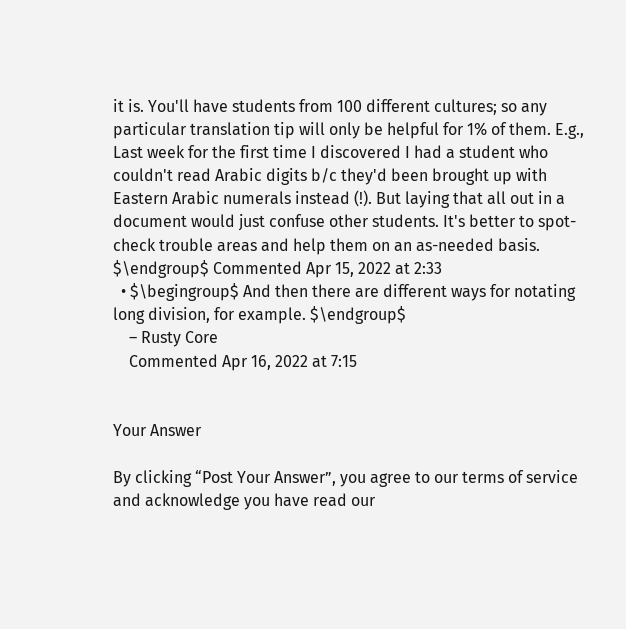it is. You'll have students from 100 different cultures; so any particular translation tip will only be helpful for 1% of them. E.g., Last week for the first time I discovered I had a student who couldn't read Arabic digits b/c they'd been brought up with Eastern Arabic numerals instead (!). But laying that all out in a document would just confuse other students. It's better to spot-check trouble areas and help them on an as-needed basis. $\endgroup$ Commented Apr 15, 2022 at 2:33
  • $\begingroup$ And then there are different ways for notating long division, for example. $\endgroup$
    – Rusty Core
    Commented Apr 16, 2022 at 7:15


Your Answer

By clicking “Post Your Answer”, you agree to our terms of service and acknowledge you have read our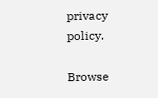privacy policy.

Browse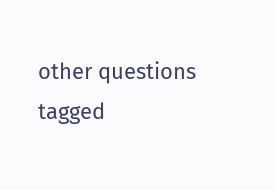other questions tagged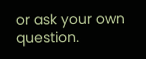or ask your own question.